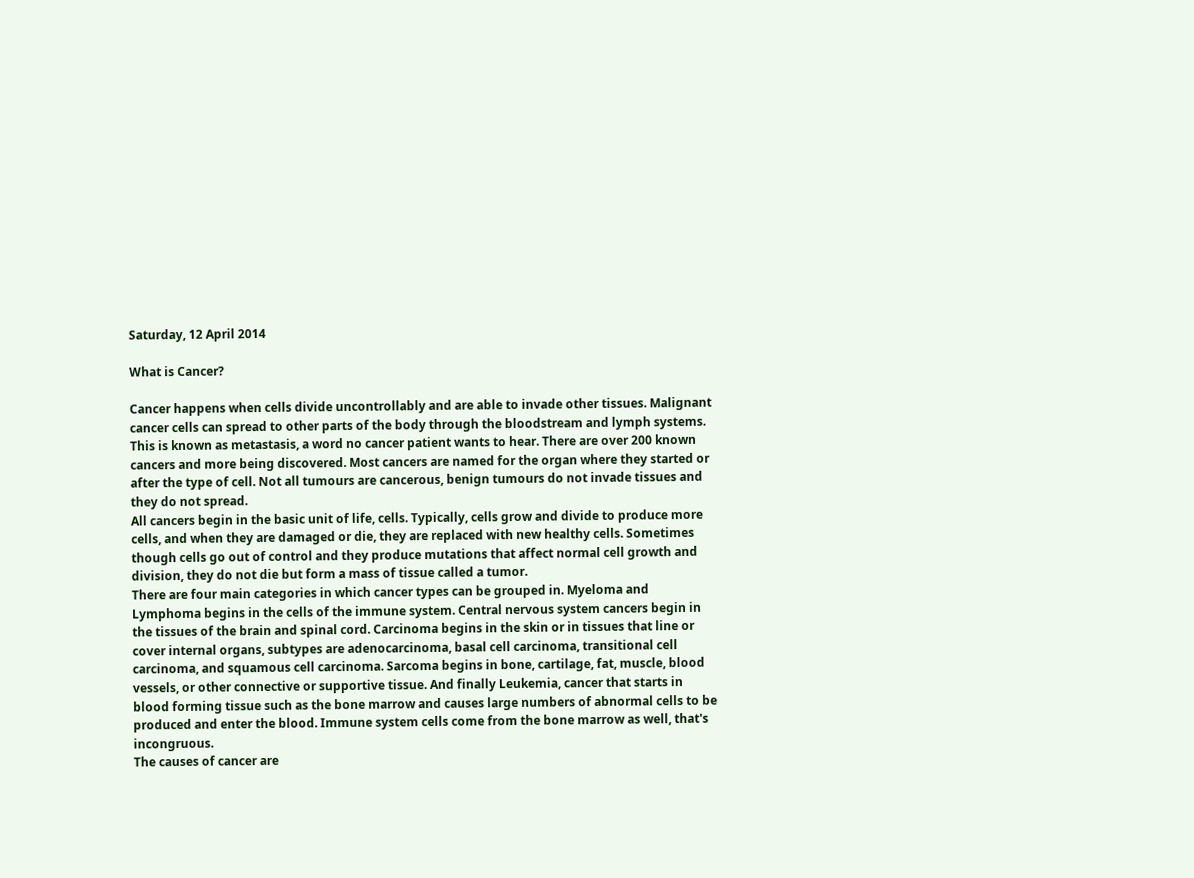Saturday, 12 April 2014

What is Cancer?

Cancer happens when cells divide uncontrollably and are able to invade other tissues. Malignant cancer cells can spread to other parts of the body through the bloodstream and lymph systems. This is known as metastasis, a word no cancer patient wants to hear. There are over 200 known cancers and more being discovered. Most cancers are named for the organ where they started or after the type of cell. Not all tumours are cancerous, benign tumours do not invade tissues and they do not spread.
All cancers begin in the basic unit of life, cells. Typically, cells grow and divide to produce more cells, and when they are damaged or die, they are replaced with new healthy cells. Sometimes though cells go out of control and they produce mutations that affect normal cell growth and division, they do not die but form a mass of tissue called a tumor.
There are four main categories in which cancer types can be grouped in. Myeloma and Lymphoma begins in the cells of the immune system. Central nervous system cancers begin in the tissues of the brain and spinal cord. Carcinoma begins in the skin or in tissues that line or cover internal organs, subtypes are adenocarcinoma, basal cell carcinoma, transitional cell carcinoma, and squamous cell carcinoma. Sarcoma begins in bone, cartilage, fat, muscle, blood vessels, or other connective or supportive tissue. And finally Leukemia, cancer that starts in blood forming tissue such as the bone marrow and causes large numbers of abnormal cells to be produced and enter the blood. Immune system cells come from the bone marrow as well, that's incongruous.
The causes of cancer are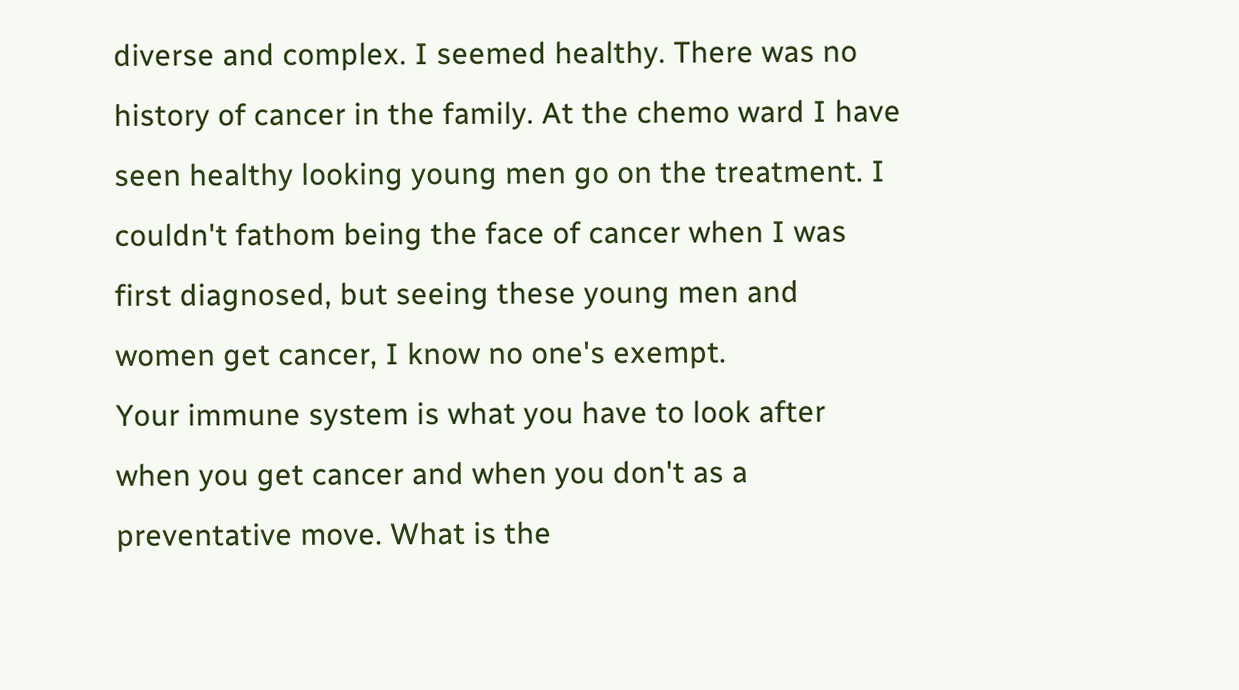diverse and complex. I seemed healthy. There was no history of cancer in the family. At the chemo ward I have seen healthy looking young men go on the treatment. I couldn't fathom being the face of cancer when I was first diagnosed, but seeing these young men and women get cancer, I know no one's exempt.
Your immune system is what you have to look after when you get cancer and when you don't as a preventative move. What is the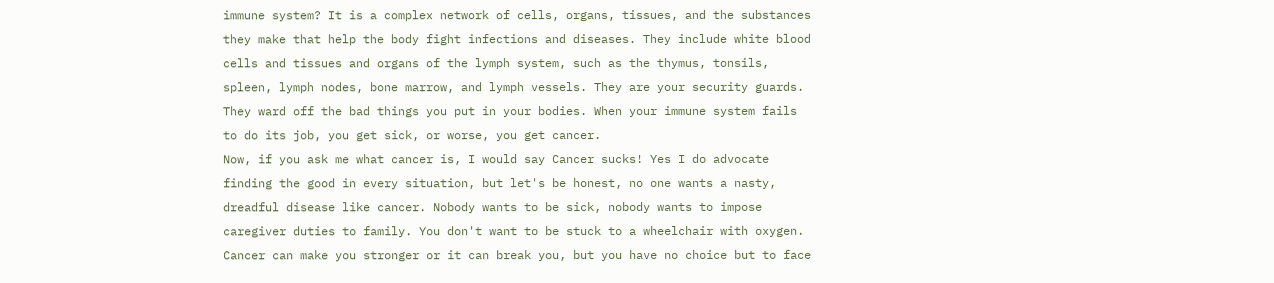immune system? It is a complex network of cells, organs, tissues, and the substances they make that help the body fight infections and diseases. They include white blood cells and tissues and organs of the lymph system, such as the thymus, tonsils, spleen, lymph nodes, bone marrow, and lymph vessels. They are your security guards. They ward off the bad things you put in your bodies. When your immune system fails to do its job, you get sick, or worse, you get cancer.
Now, if you ask me what cancer is, I would say Cancer sucks! Yes I do advocate finding the good in every situation, but let's be honest, no one wants a nasty, dreadful disease like cancer. Nobody wants to be sick, nobody wants to impose caregiver duties to family. You don't want to be stuck to a wheelchair with oxygen. Cancer can make you stronger or it can break you, but you have no choice but to face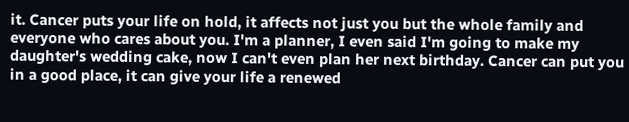it. Cancer puts your life on hold, it affects not just you but the whole family and everyone who cares about you. I'm a planner, I even said I'm going to make my daughter's wedding cake, now I can't even plan her next birthday. Cancer can put you in a good place, it can give your life a renewed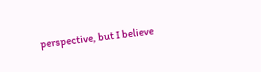perspective, but I believe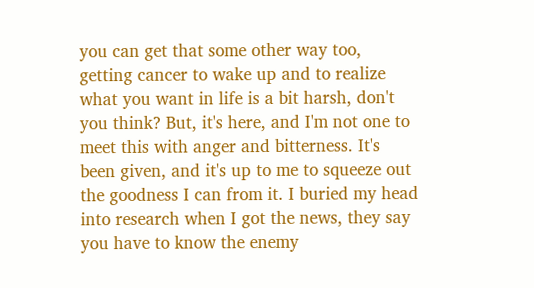you can get that some other way too, getting cancer to wake up and to realize what you want in life is a bit harsh, don't you think? But, it's here, and I'm not one to meet this with anger and bitterness. It's been given, and it's up to me to squeeze out the goodness I can from it. I buried my head into research when I got the news, they say you have to know the enemy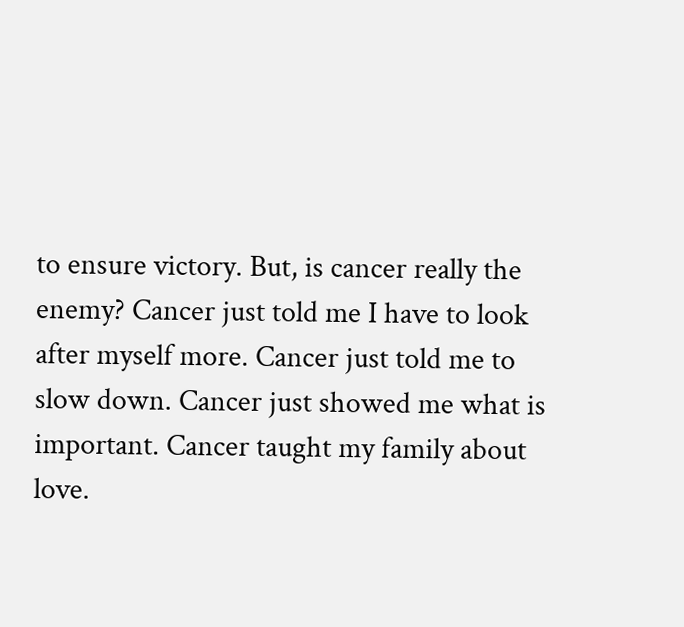to ensure victory. But, is cancer really the enemy? Cancer just told me I have to look after myself more. Cancer just told me to slow down. Cancer just showed me what is important. Cancer taught my family about love.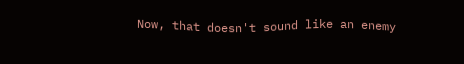Now, that doesn't sound like an enemy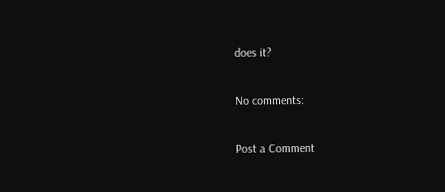does it?

No comments:

Post a Comment